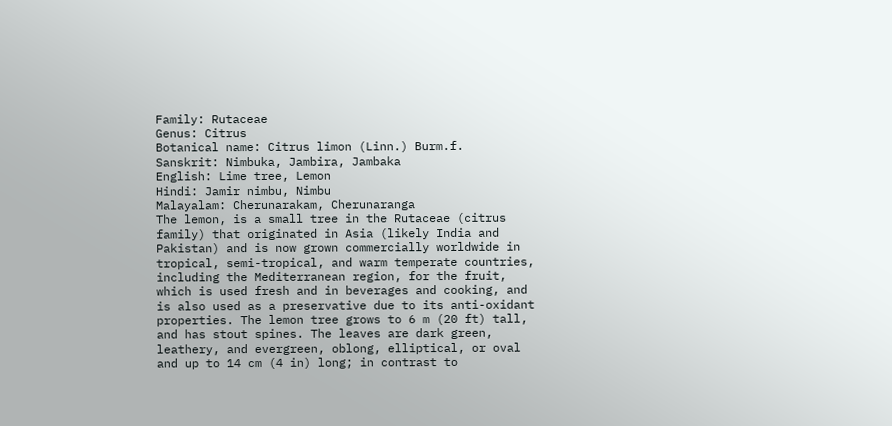Family: Rutaceae
Genus: Citrus
Botanical name: Citrus limon (Linn.) Burm.f.
Sanskrit: Nimbuka, Jambira, Jambaka
English: Lime tree, Lemon
Hindi: Jamir nimbu, Nimbu
Malayalam: Cherunarakam, Cherunaranga
The lemon, is a small tree in the Rutaceae (citrus family) that originated in Asia (likely India and Pakistan) and is now grown commercially worldwide in tropical, semi-tropical, and warm temperate countries, including the Mediterranean region, for the fruit, which is used fresh and in beverages and cooking, and is also used as a preservative due to its anti-oxidant properties. The lemon tree grows to 6 m (20 ft) tall, and has stout spines. The leaves are dark green, leathery, and evergreen, oblong, elliptical, or oval and up to 14 cm (4 in) long; in contrast to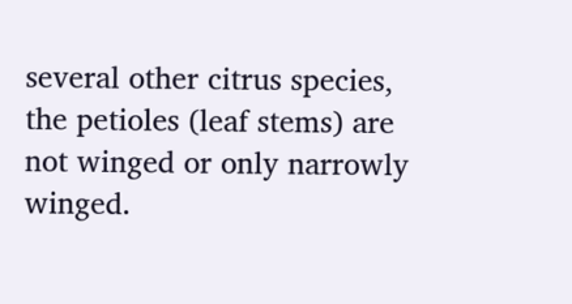several other citrus species, the petioles (leaf stems) are not winged or only narrowly winged.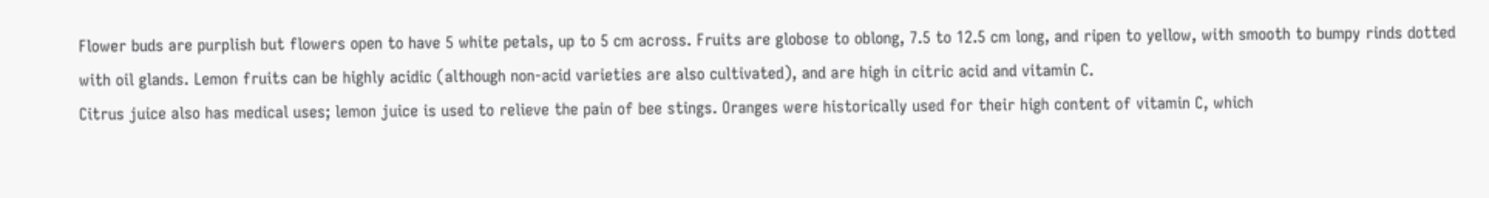Flower buds are purplish but flowers open to have 5 white petals, up to 5 cm across. Fruits are globose to oblong, 7.5 to 12.5 cm long, and ripen to yellow, with smooth to bumpy rinds dotted with oil glands. Lemon fruits can be highly acidic (although non-acid varieties are also cultivated), and are high in citric acid and vitamin C.
Citrus juice also has medical uses; lemon juice is used to relieve the pain of bee stings. Oranges were historically used for their high content of vitamin C, which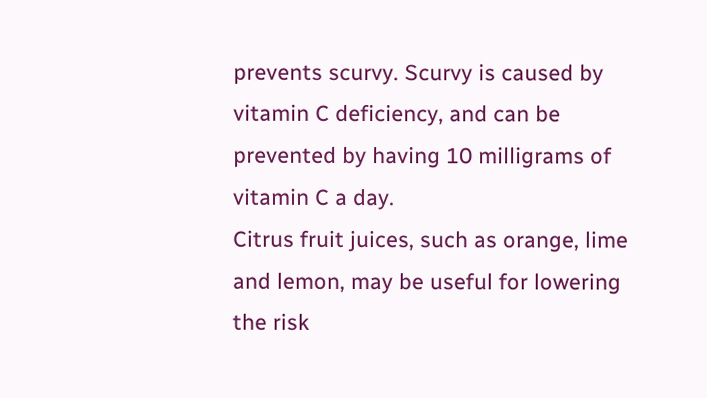prevents scurvy. Scurvy is caused by vitamin C deficiency, and can be prevented by having 10 milligrams of vitamin C a day.
Citrus fruit juices, such as orange, lime and lemon, may be useful for lowering the risk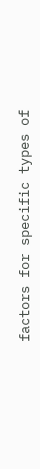factors for specific types of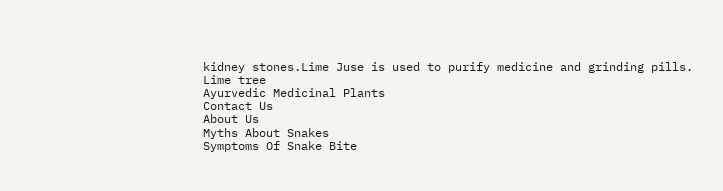kidney stones.Lime Juse is used to purify medicine and grinding pills.
Lime tree
Ayurvedic Medicinal Plants
Contact Us
About Us
Myths About Snakes
Symptoms Of Snake Bite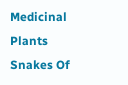Medicinal Plants
Snakes Of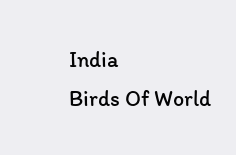India
Birds Of World